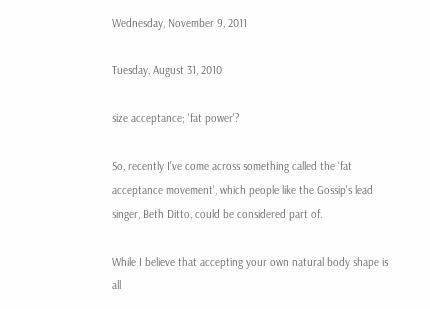Wednesday, November 9, 2011

Tuesday, August 31, 2010

size acceptance; 'fat power'?

So, recently I've come across something called the 'fat acceptance movement', which people like the Gossip's lead singer, Beth Ditto, could be considered part of.

While I believe that accepting your own natural body shape is all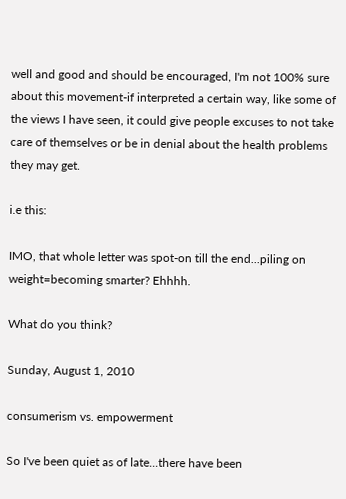well and good and should be encouraged, I'm not 100% sure about this movement-if interpreted a certain way, like some of the views I have seen, it could give people excuses to not take care of themselves or be in denial about the health problems they may get.

i.e this:

IMO, that whole letter was spot-on till the end...piling on weight=becoming smarter? Ehhhh.

What do you think?

Sunday, August 1, 2010

consumerism vs. empowerment

So I've been quiet as of late...there have been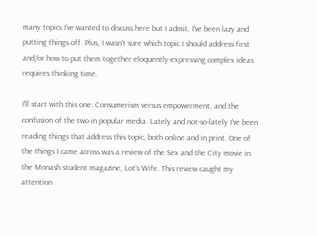many topics I've wanted to discuss here but I admit, I've been lazy and putting things off. Plus, I wasn't sure which topic I should address first and/or how to put them together eloquently-expressing complex ideas requires thinking time.

I'll start with this one: Consumerism versus empowerment, and the confusion of the two in popular media. Lately and not-so-lately I've been reading things that address this topic, both online and in print. One of the things I came across was a review of the Sex and the City movie in the Monash student magazine, Lot's Wife. This review caught my attention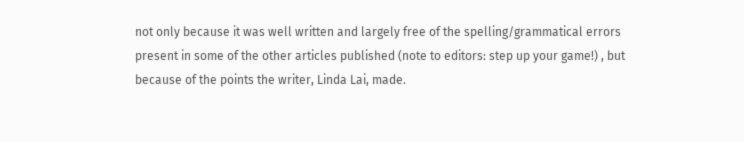not only because it was well written and largely free of the spelling/grammatical errors present in some of the other articles published (note to editors: step up your game!) , but because of the points the writer, Linda Lai, made.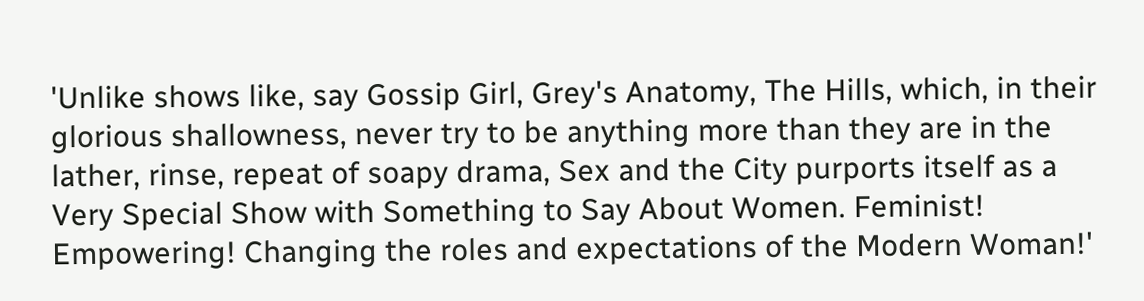'Unlike shows like, say Gossip Girl, Grey's Anatomy, The Hills, which, in their glorious shallowness, never try to be anything more than they are in the lather, rinse, repeat of soapy drama, Sex and the City purports itself as a Very Special Show with Something to Say About Women. Feminist! Empowering! Changing the roles and expectations of the Modern Woman!'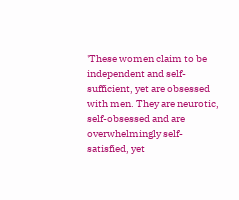'These women claim to be independent and self-sufficient, yet are obsessed with men. They are neurotic, self-obsessed and are overwhelmingly self-satisfied, yet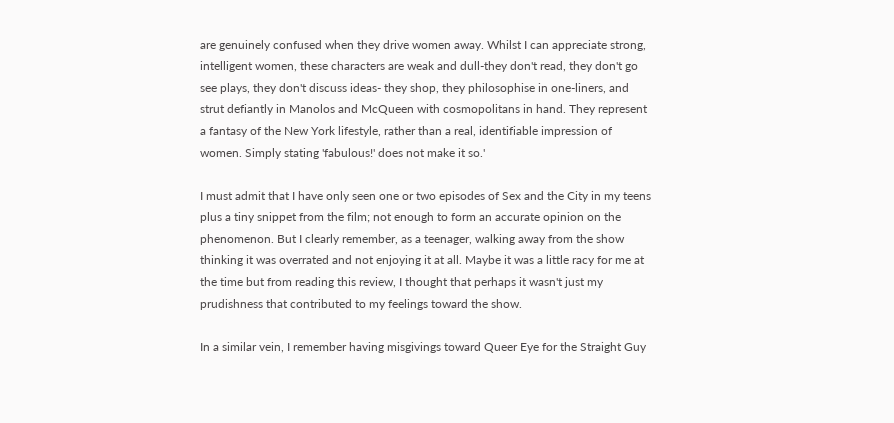are genuinely confused when they drive women away. Whilst I can appreciate strong, intelligent women, these characters are weak and dull-they don't read, they don't go see plays, they don't discuss ideas- they shop, they philosophise in one-liners, and strut defiantly in Manolos and McQueen with cosmopolitans in hand. They represent a fantasy of the New York lifestyle, rather than a real, identifiable impression of women. Simply stating 'fabulous!' does not make it so.'

I must admit that I have only seen one or two episodes of Sex and the City in my teens plus a tiny snippet from the film; not enough to form an accurate opinion on the phenomenon. But I clearly remember, as a teenager, walking away from the show thinking it was overrated and not enjoying it at all. Maybe it was a little racy for me at the time but from reading this review, I thought that perhaps it wasn't just my prudishness that contributed to my feelings toward the show.

In a similar vein, I remember having misgivings toward Queer Eye for the Straight Guy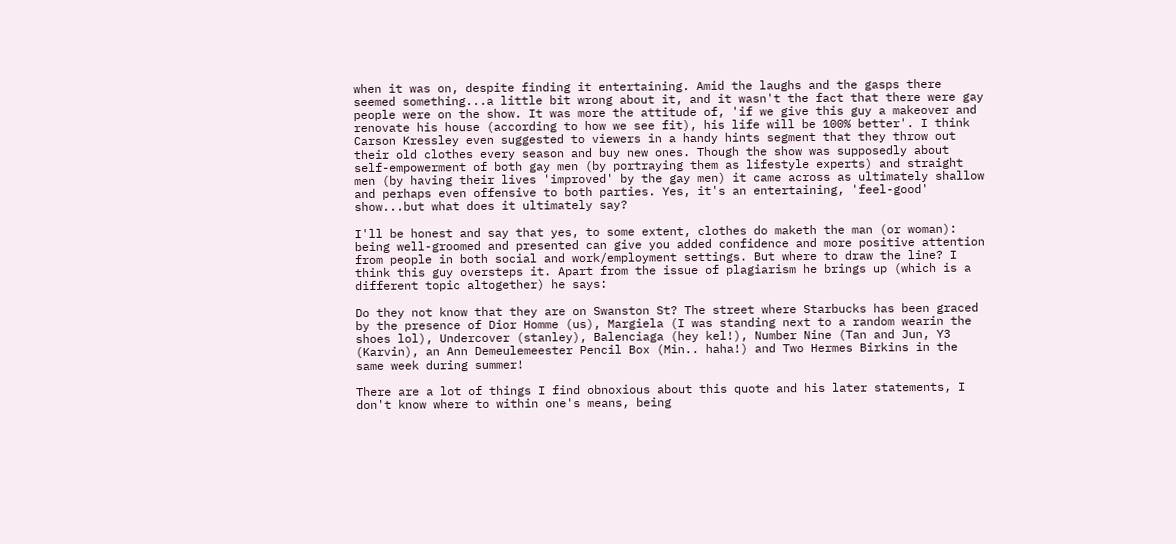when it was on, despite finding it entertaining. Amid the laughs and the gasps there seemed something...a little bit wrong about it, and it wasn't the fact that there were gay people were on the show. It was more the attitude of, 'if we give this guy a makeover and renovate his house (according to how we see fit), his life will be 100% better'. I think Carson Kressley even suggested to viewers in a handy hints segment that they throw out their old clothes every season and buy new ones. Though the show was supposedly about self-empowerment of both gay men (by portraying them as lifestyle experts) and straight men (by having their lives 'improved' by the gay men) it came across as ultimately shallow and perhaps even offensive to both parties. Yes, it's an entertaining, 'feel-good' show...but what does it ultimately say?

I'll be honest and say that yes, to some extent, clothes do maketh the man (or woman): being well-groomed and presented can give you added confidence and more positive attention from people in both social and work/employment settings. But where to draw the line? I think this guy oversteps it. Apart from the issue of plagiarism he brings up (which is a different topic altogether) he says:

Do they not know that they are on Swanston St? The street where Starbucks has been graced by the presence of Dior Homme (us), Margiela (I was standing next to a random wearin the shoes lol), Undercover (stanley), Balenciaga (hey kel!), Number Nine (Tan and Jun, Y3 (Karvin), an Ann Demeulemeester Pencil Box (Min.. haha!) and Two Hermes Birkins in the same week during summer!

There are a lot of things I find obnoxious about this quote and his later statements, I don't know where to within one's means, being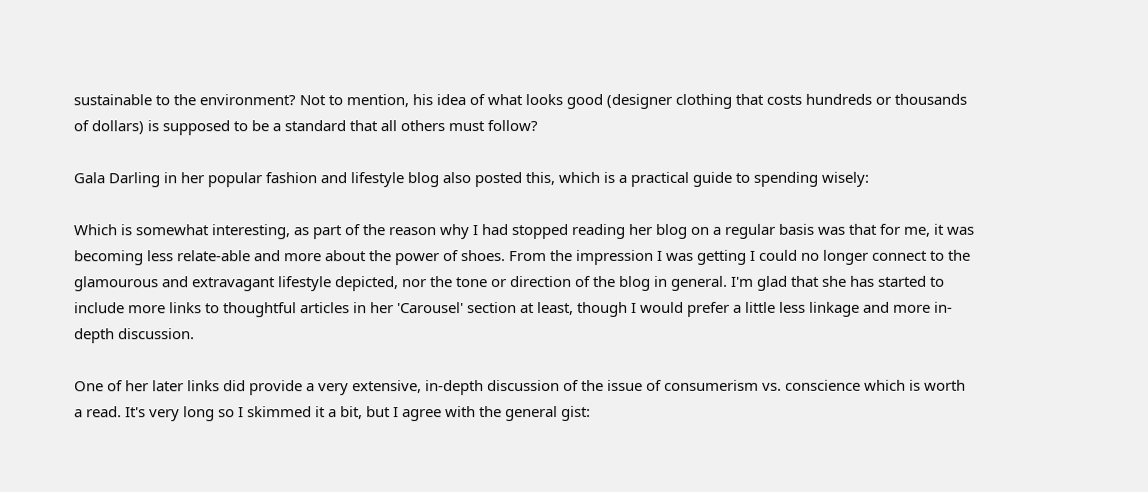sustainable to the environment? Not to mention, his idea of what looks good (designer clothing that costs hundreds or thousands of dollars) is supposed to be a standard that all others must follow?

Gala Darling in her popular fashion and lifestyle blog also posted this, which is a practical guide to spending wisely:

Which is somewhat interesting, as part of the reason why I had stopped reading her blog on a regular basis was that for me, it was becoming less relate-able and more about the power of shoes. From the impression I was getting I could no longer connect to the glamourous and extravagant lifestyle depicted, nor the tone or direction of the blog in general. I'm glad that she has started to include more links to thoughtful articles in her 'Carousel' section at least, though I would prefer a little less linkage and more in-depth discussion.

One of her later links did provide a very extensive, in-depth discussion of the issue of consumerism vs. conscience which is worth a read. It's very long so I skimmed it a bit, but I agree with the general gist: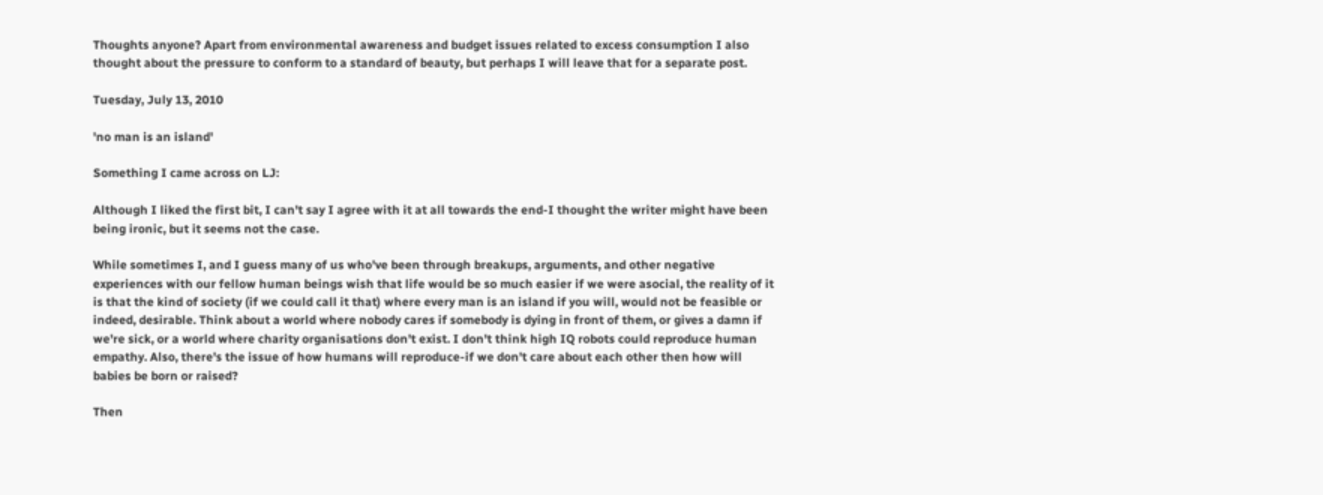Thoughts anyone? Apart from environmental awareness and budget issues related to excess consumption I also thought about the pressure to conform to a standard of beauty, but perhaps I will leave that for a separate post.

Tuesday, July 13, 2010

'no man is an island'

Something I came across on LJ:

Although I liked the first bit, I can't say I agree with it at all towards the end-I thought the writer might have been being ironic, but it seems not the case.

While sometimes I, and I guess many of us who've been through breakups, arguments, and other negative experiences with our fellow human beings wish that life would be so much easier if we were asocial, the reality of it is that the kind of society (if we could call it that) where every man is an island if you will, would not be feasible or indeed, desirable. Think about a world where nobody cares if somebody is dying in front of them, or gives a damn if we're sick, or a world where charity organisations don't exist. I don't think high IQ robots could reproduce human empathy. Also, there's the issue of how humans will reproduce-if we don't care about each other then how will babies be born or raised?

Then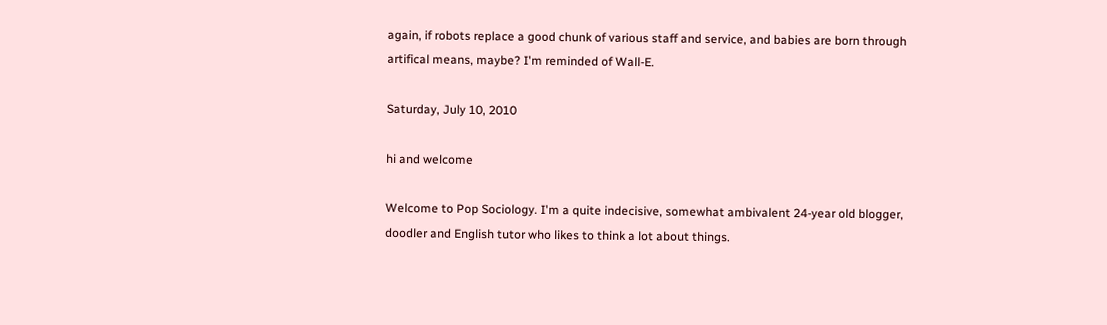again, if robots replace a good chunk of various staff and service, and babies are born through artifical means, maybe? I'm reminded of Wall-E.

Saturday, July 10, 2010

hi and welcome

Welcome to Pop Sociology. I'm a quite indecisive, somewhat ambivalent 24-year old blogger, doodler and English tutor who likes to think a lot about things.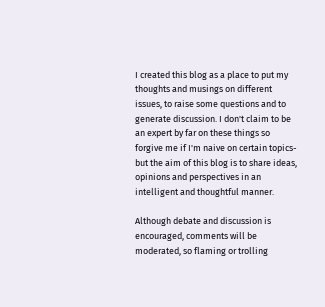I created this blog as a place to put my thoughts and musings on different issues, to raise some questions and to generate discussion. I don't claim to be an expert by far on these things so forgive me if I'm naive on certain topics-but the aim of this blog is to share ideas, opinions and perspectives in an intelligent and thoughtful manner.

Although debate and discussion is encouraged, comments will be moderated, so flaming or trolling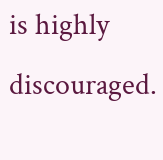is highly discouraged.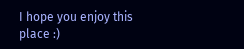I hope you enjoy this place :)